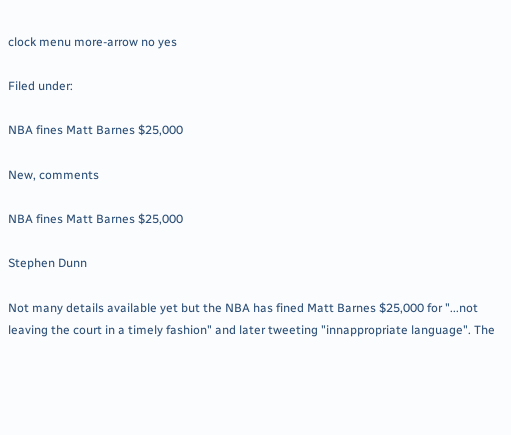clock menu more-arrow no yes

Filed under:

NBA fines Matt Barnes $25,000

New, comments

NBA fines Matt Barnes $25,000

Stephen Dunn

Not many details available yet but the NBA has fined Matt Barnes $25,000 for "...not leaving the court in a timely fashion" and later tweeting "innappropriate language". The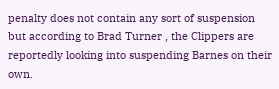penalty does not contain any sort of suspension but according to Brad Turner , the Clippers are reportedly looking into suspending Barnes on their own.